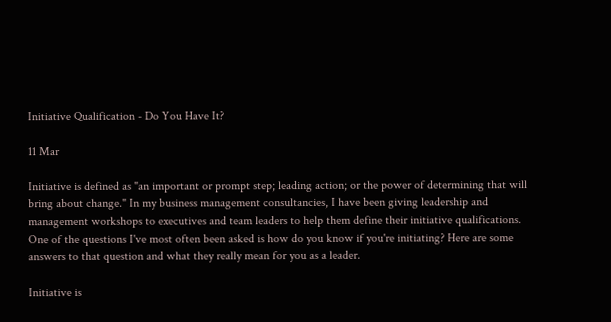Initiative Qualification - Do You Have It?

11 Mar

Initiative is defined as "an important or prompt step; leading action; or the power of determining that will bring about change." In my business management consultancies, I have been giving leadership and management workshops to executives and team leaders to help them define their initiative qualifications. One of the questions I've most often been asked is how do you know if you're initiating? Here are some answers to that question and what they really mean for you as a leader.

Initiative is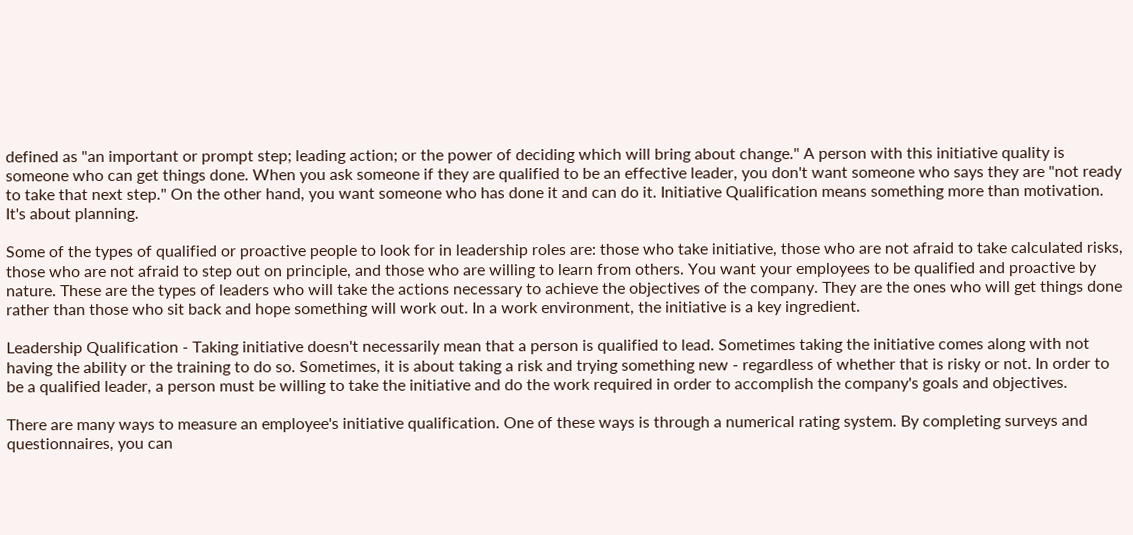defined as "an important or prompt step; leading action; or the power of deciding which will bring about change." A person with this initiative quality is someone who can get things done. When you ask someone if they are qualified to be an effective leader, you don't want someone who says they are "not ready to take that next step." On the other hand, you want someone who has done it and can do it. Initiative Qualification means something more than motivation. It's about planning.

Some of the types of qualified or proactive people to look for in leadership roles are: those who take initiative, those who are not afraid to take calculated risks, those who are not afraid to step out on principle, and those who are willing to learn from others. You want your employees to be qualified and proactive by nature. These are the types of leaders who will take the actions necessary to achieve the objectives of the company. They are the ones who will get things done rather than those who sit back and hope something will work out. In a work environment, the initiative is a key ingredient.

Leadership Qualification - Taking initiative doesn't necessarily mean that a person is qualified to lead. Sometimes taking the initiative comes along with not having the ability or the training to do so. Sometimes, it is about taking a risk and trying something new - regardless of whether that is risky or not. In order to be a qualified leader, a person must be willing to take the initiative and do the work required in order to accomplish the company's goals and objectives.

There are many ways to measure an employee's initiative qualification. One of these ways is through a numerical rating system. By completing surveys and questionnaires, you can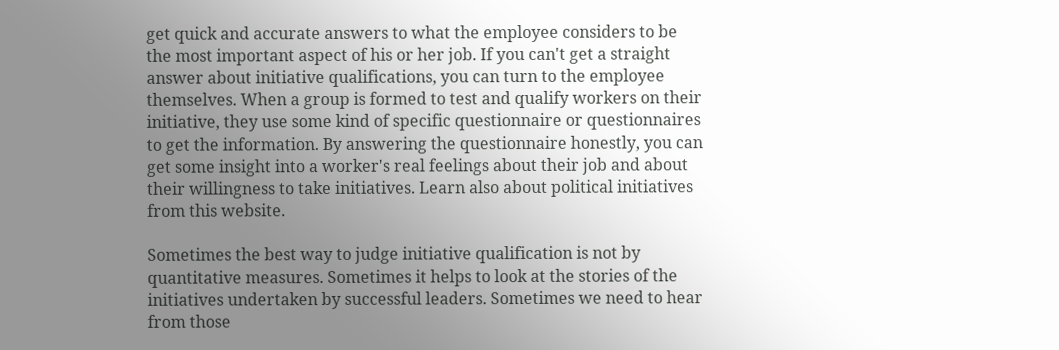get quick and accurate answers to what the employee considers to be the most important aspect of his or her job. If you can't get a straight answer about initiative qualifications, you can turn to the employee themselves. When a group is formed to test and qualify workers on their initiative, they use some kind of specific questionnaire or questionnaires to get the information. By answering the questionnaire honestly, you can get some insight into a worker's real feelings about their job and about their willingness to take initiatives. Learn also about political initiatives from this website.

Sometimes the best way to judge initiative qualification is not by quantitative measures. Sometimes it helps to look at the stories of the initiatives undertaken by successful leaders. Sometimes we need to hear from those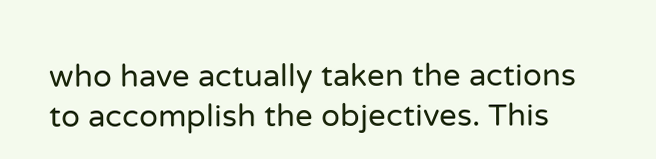who have actually taken the actions to accomplish the objectives. This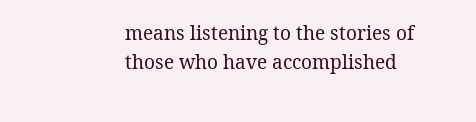means listening to the stories of those who have accomplished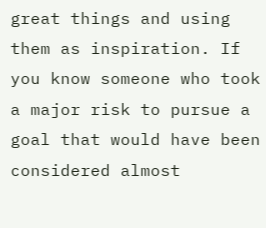great things and using them as inspiration. If you know someone who took a major risk to pursue a goal that would have been considered almost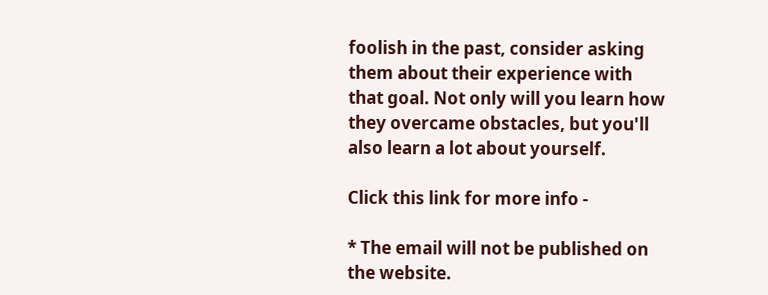foolish in the past, consider asking them about their experience with that goal. Not only will you learn how they overcame obstacles, but you'll also learn a lot about yourself.

Click this link for more info -

* The email will not be published on the website.